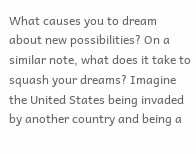What causes you to dream about new possibilities? On a similar note, what does it take to squash your dreams? Imagine the United States being invaded by another country and being a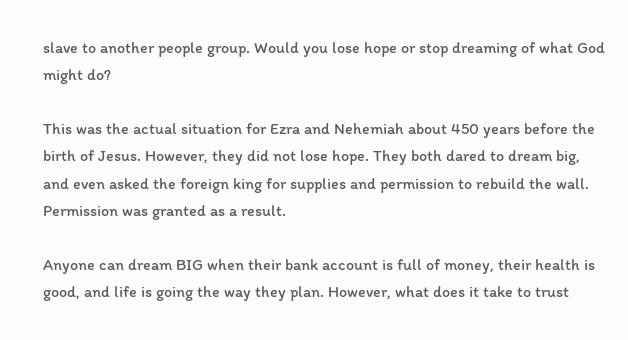slave to another people group. Would you lose hope or stop dreaming of what God might do?

This was the actual situation for Ezra and Nehemiah about 450 years before the birth of Jesus. However, they did not lose hope. They both dared to dream big, and even asked the foreign king for supplies and permission to rebuild the wall. Permission was granted as a result.

Anyone can dream BIG when their bank account is full of money, their health is good, and life is going the way they plan. However, what does it take to trust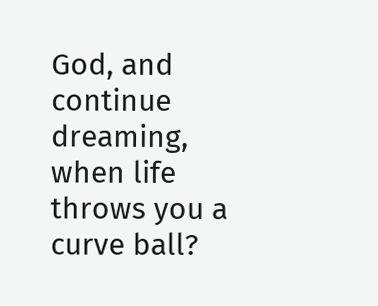God, and continue dreaming, when life throws you a curve ball?